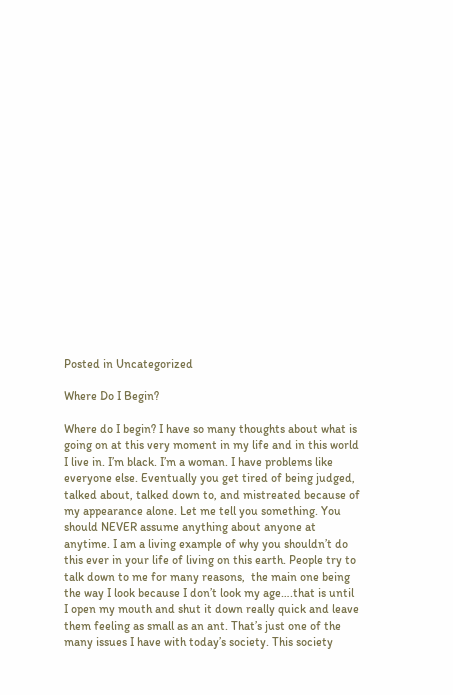Posted in Uncategorized

Where Do I Begin?

Where do I begin? I have so many thoughts about what is going on at this very moment in my life and in this world I live in. I’m black. I’m a woman. I have problems like everyone else. Eventually you get tired of being judged, talked about, talked down to, and mistreated because of my appearance alone. Let me tell you something. You should NEVER assume anything about anyone at anytime. I am a living example of why you shouldn’t do this ever in your life of living on this earth. People try to talk down to me for many reasons,  the main one being the way I look because I don’t look my age….that is until I open my mouth and shut it down really quick and leave them feeling as small as an ant. That’s just one of the many issues I have with today’s society. This society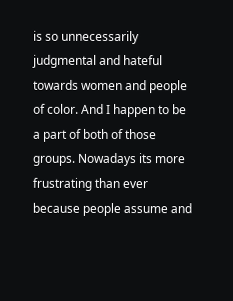is so unnecessarily judgmental and hateful towards women and people of color. And I happen to be a part of both of those groups. Nowadays its more frustrating than ever because people assume and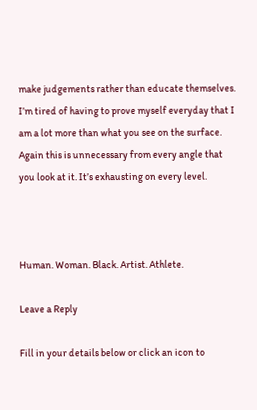make judgements rather than educate themselves. I’m tired of having to prove myself everyday that I am a lot more than what you see on the surface. Again this is unnecessary from every angle that you look at it. It’s exhausting on every level.



Human. Woman. Black. Artist. Athlete.

Leave a Reply

Fill in your details below or click an icon to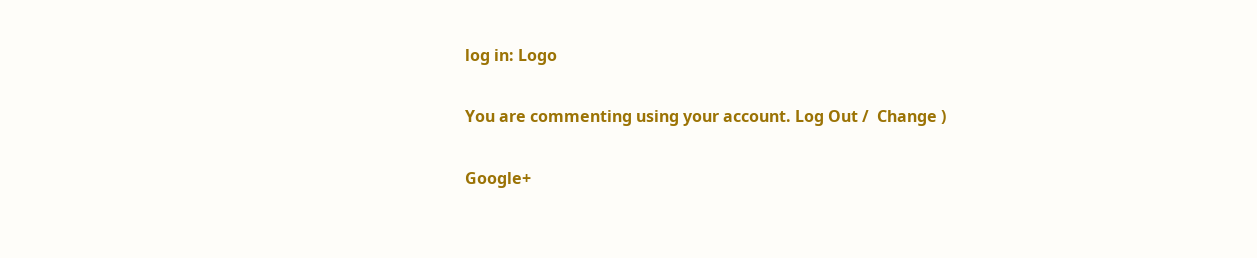log in: Logo

You are commenting using your account. Log Out /  Change )

Google+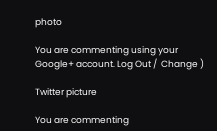photo

You are commenting using your Google+ account. Log Out /  Change )

Twitter picture

You are commenting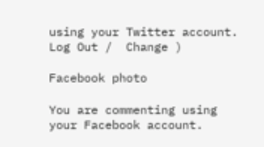using your Twitter account. Log Out /  Change )

Facebook photo

You are commenting using your Facebook account.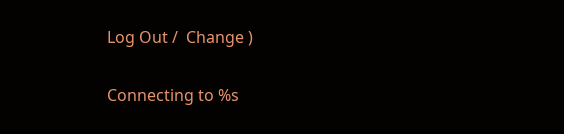Log Out /  Change )


Connecting to %s